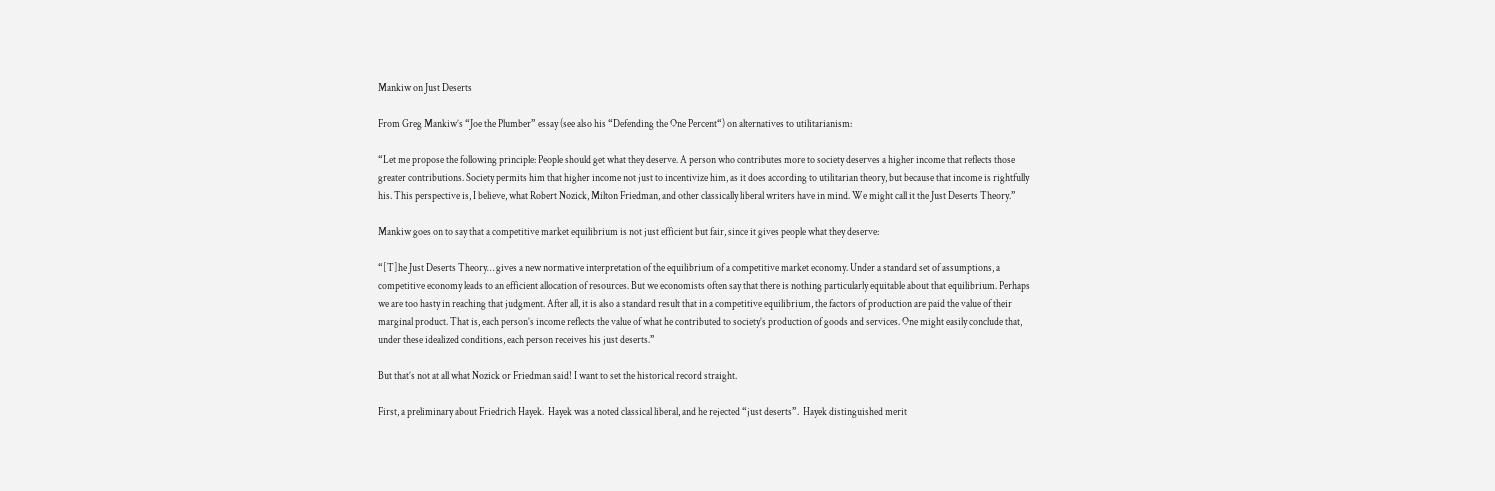Mankiw on Just Deserts

From Greg Mankiw’s “Joe the Plumber” essay (see also his “Defending the One Percent“) on alternatives to utilitarianism:

“Let me propose the following principle: People should get what they deserve. A person who contributes more to society deserves a higher income that reflects those greater contributions. Society permits him that higher income not just to incentivize him, as it does according to utilitarian theory, but because that income is rightfully his. This perspective is, I believe, what Robert Nozick, Milton Friedman, and other classically liberal writers have in mind. We might call it the Just Deserts Theory.”

Mankiw goes on to say that a competitive market equilibrium is not just efficient but fair, since it gives people what they deserve:

“[T]he Just Deserts Theory… gives a new normative interpretation of the equilibrium of a competitive market economy. Under a standard set of assumptions, a competitive economy leads to an efficient allocation of resources. But we economists often say that there is nothing particularly equitable about that equilibrium. Perhaps we are too hasty in reaching that judgment. After all, it is also a standard result that in a competitive equilibrium, the factors of production are paid the value of their marginal product. That is, each person’s income reflects the value of what he contributed to society’s production of goods and services. One might easily conclude that, under these idealized conditions, each person receives his just deserts.”

But that’s not at all what Nozick or Friedman said! I want to set the historical record straight.

First, a preliminary about Friedrich Hayek.  Hayek was a noted classical liberal, and he rejected “just deserts”.  Hayek distinguished merit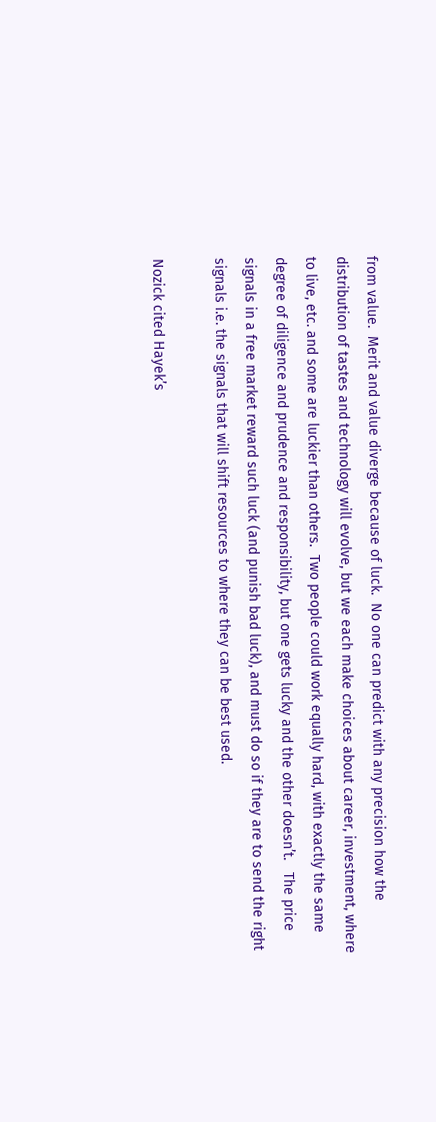from value.  Merit and value diverge because of luck.  No one can predict with any precision how the distribution of tastes and technology will evolve, but we each make choices about career, investment, where to live, etc. and some are luckier than others.  Two people could work equally hard, with exactly the same degree of diligence and prudence and responsibility, but one gets lucky and the other doesn’t.   The price signals in a free market reward such luck (and punish bad luck), and must do so if they are to send the right signals i.e. the signals that will shift resources to where they can be best used.

Nozick cited Hayek’s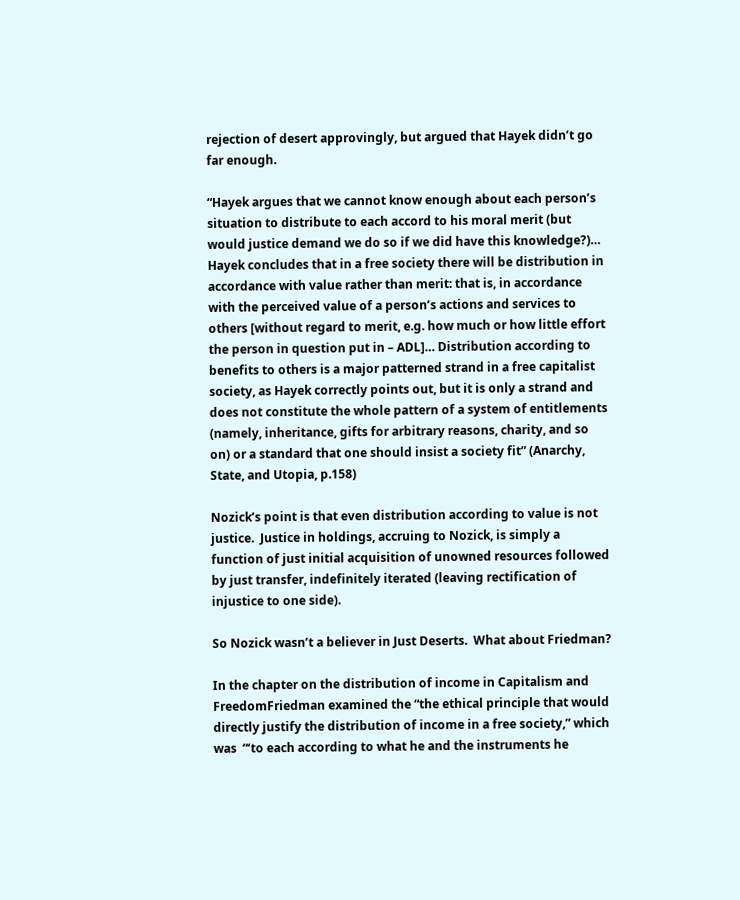rejection of desert approvingly, but argued that Hayek didn’t go far enough.

“Hayek argues that we cannot know enough about each person’s situation to distribute to each accord to his moral merit (but would justice demand we do so if we did have this knowledge?)… Hayek concludes that in a free society there will be distribution in accordance with value rather than merit: that is, in accordance with the perceived value of a person’s actions and services to others [without regard to merit, e.g. how much or how little effort the person in question put in – ADL]… Distribution according to benefits to others is a major patterned strand in a free capitalist society, as Hayek correctly points out, but it is only a strand and does not constitute the whole pattern of a system of entitlements (namely, inheritance, gifts for arbitrary reasons, charity, and so on) or a standard that one should insist a society fit” (Anarchy, State, and Utopia, p.158)

Nozick’s point is that even distribution according to value is not justice.  Justice in holdings, accruing to Nozick, is simply a function of just initial acquisition of unowned resources followed by just transfer, indefinitely iterated (leaving rectification of injustice to one side).

So Nozick wasn’t a believer in Just Deserts.  What about Friedman?

In the chapter on the distribution of income in Capitalism and FreedomFriedman examined the “the ethical principle that would directly justify the distribution of income in a free society,” which was  “‘to each according to what he and the instruments he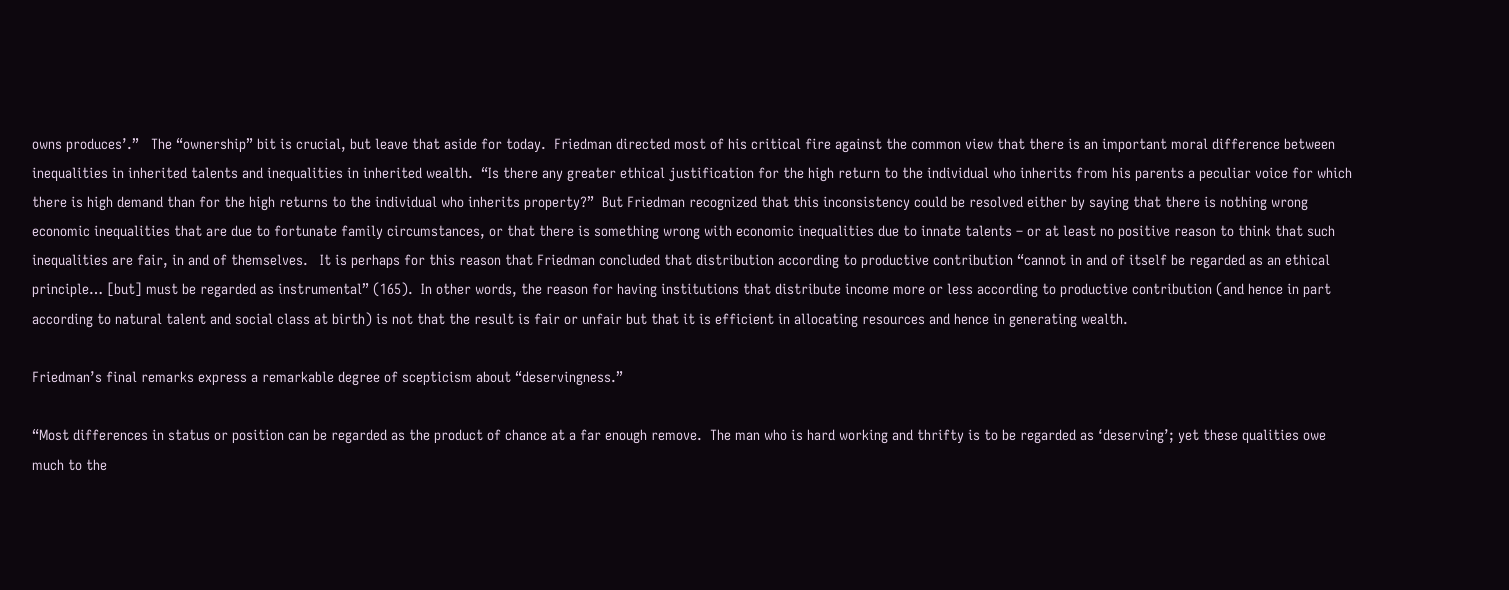owns produces’.”   The “ownership” bit is crucial, but leave that aside for today.  Friedman directed most of his critical fire against the common view that there is an important moral difference between inequalities in inherited talents and inequalities in inherited wealth.  “Is there any greater ethical justification for the high return to the individual who inherits from his parents a peculiar voice for which there is high demand than for the high returns to the individual who inherits property?”  But Friedman recognized that this inconsistency could be resolved either by saying that there is nothing wrong economic inequalities that are due to fortunate family circumstances, or that there is something wrong with economic inequalities due to innate talents – or at least no positive reason to think that such inequalities are fair, in and of themselves.   It is perhaps for this reason that Friedman concluded that distribution according to productive contribution “cannot in and of itself be regarded as an ethical principle… [but] must be regarded as instrumental” (165).  In other words, the reason for having institutions that distribute income more or less according to productive contribution (and hence in part according to natural talent and social class at birth) is not that the result is fair or unfair but that it is efficient in allocating resources and hence in generating wealth.

Friedman’s final remarks express a remarkable degree of scepticism about “deservingness.”

“Most differences in status or position can be regarded as the product of chance at a far enough remove.  The man who is hard working and thrifty is to be regarded as ‘deserving’; yet these qualities owe much to the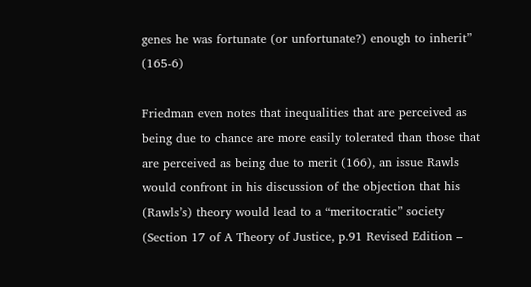genes he was fortunate (or unfortunate?) enough to inherit” (165-6)

Friedman even notes that inequalities that are perceived as being due to chance are more easily tolerated than those that are perceived as being due to merit (166), an issue Rawls would confront in his discussion of the objection that his (Rawls’s) theory would lead to a “meritocratic” society (Section 17 of A Theory of Justice, p.91 Revised Edition –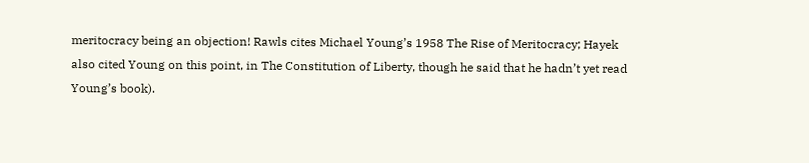meritocracy being an objection! Rawls cites Michael Young’s 1958 The Rise of Meritocracy; Hayek also cited Young on this point, in The Constitution of Liberty, though he said that he hadn’t yet read Young’s book).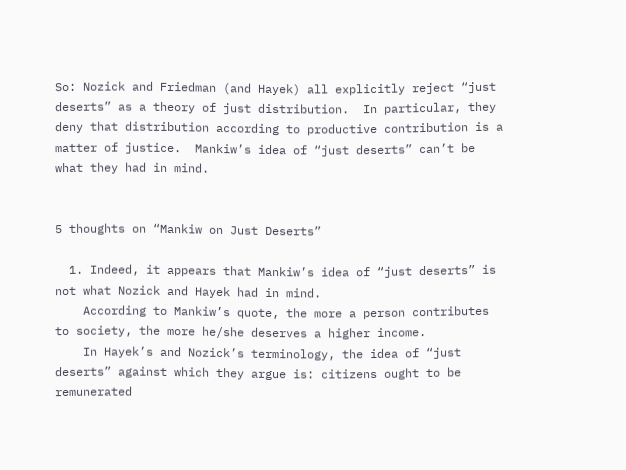So: Nozick and Friedman (and Hayek) all explicitly reject “just deserts” as a theory of just distribution.  In particular, they deny that distribution according to productive contribution is a matter of justice.  Mankiw’s idea of “just deserts” can’t be what they had in mind.


5 thoughts on “Mankiw on Just Deserts”

  1. Indeed, it appears that Mankiw’s idea of “just deserts” is not what Nozick and Hayek had in mind.
    According to Mankiw’s quote, the more a person contributes to society, the more he/she deserves a higher income.
    In Hayek’s and Nozick’s terminology, the idea of “just deserts” against which they argue is: citizens ought to be remunerated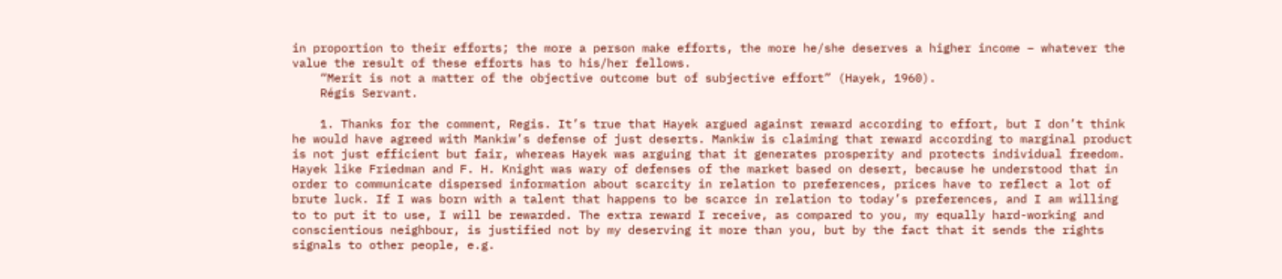in proportion to their efforts; the more a person make efforts, the more he/she deserves a higher income – whatever the value the result of these efforts has to his/her fellows.
    “Merit is not a matter of the objective outcome but of subjective effort” (Hayek, 1960).
    Régis Servant.

    1. Thanks for the comment, Regis. It’s true that Hayek argued against reward according to effort, but I don’t think he would have agreed with Mankiw’s defense of just deserts. Mankiw is claiming that reward according to marginal product is not just efficient but fair, whereas Hayek was arguing that it generates prosperity and protects individual freedom. Hayek like Friedman and F. H. Knight was wary of defenses of the market based on desert, because he understood that in order to communicate dispersed information about scarcity in relation to preferences, prices have to reflect a lot of brute luck. If I was born with a talent that happens to be scarce in relation to today’s preferences, and I am willing to to put it to use, I will be rewarded. The extra reward I receive, as compared to you, my equally hard-working and conscientious neighbour, is justified not by my deserving it more than you, but by the fact that it sends the rights signals to other people, e.g.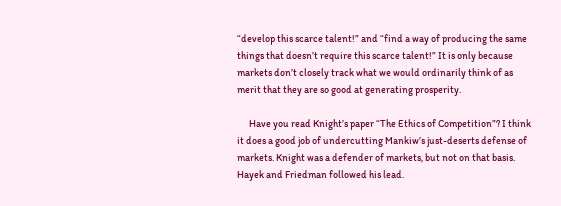“develop this scarce talent!” and “find a way of producing the same things that doesn’t require this scarce talent!” It is only because markets don’t closely track what we would ordinarily think of as merit that they are so good at generating prosperity.

      Have you read Knight’s paper “The Ethics of Competition”? I think it does a good job of undercutting Mankiw’s just-deserts defense of markets. Knight was a defender of markets, but not on that basis. Hayek and Friedman followed his lead.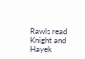Rawls read Knight and Hayek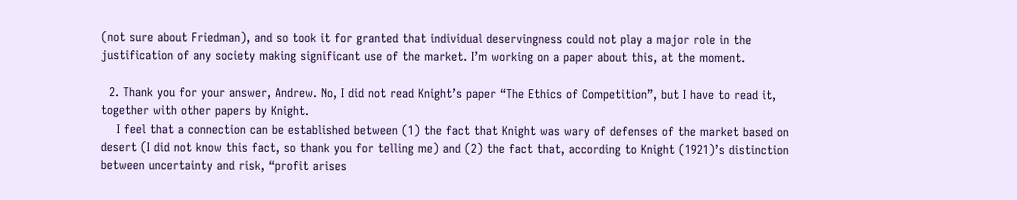(not sure about Friedman), and so took it for granted that individual deservingness could not play a major role in the justification of any society making significant use of the market. I’m working on a paper about this, at the moment.

  2. Thank you for your answer, Andrew. No, I did not read Knight’s paper “The Ethics of Competition”, but I have to read it, together with other papers by Knight.
    I feel that a connection can be established between (1) the fact that Knight was wary of defenses of the market based on desert (I did not know this fact, so thank you for telling me) and (2) the fact that, according to Knight (1921)’s distinction between uncertainty and risk, “profit arises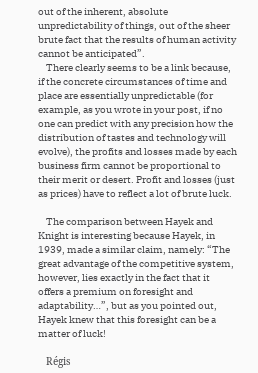out of the inherent, absolute unpredictability of things, out of the sheer brute fact that the results of human activity cannot be anticipated”.
    There clearly seems to be a link because, if the concrete circumstances of time and place are essentially unpredictable (for example, as you wrote in your post, if no one can predict with any precision how the distribution of tastes and technology will evolve), the profits and losses made by each business firm cannot be proportional to their merit or desert. Profit and losses (just as prices) have to reflect a lot of brute luck.

    The comparison between Hayek and Knight is interesting because Hayek, in 1939, made a similar claim, namely: “The great advantage of the competitive system, however, lies exactly in the fact that it offers a premium on foresight and adaptability…”, but as you pointed out, Hayek knew that this foresight can be a matter of luck!

    Régis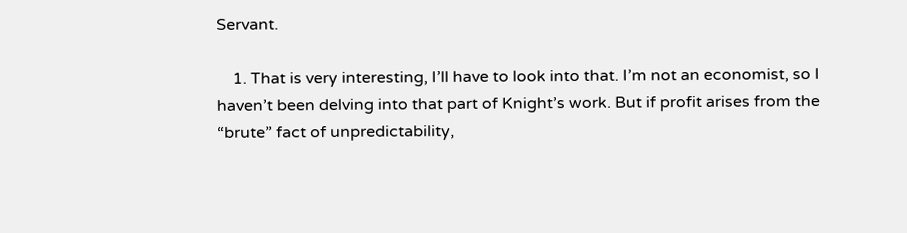Servant.

    1. That is very interesting, I’ll have to look into that. I’m not an economist, so I haven’t been delving into that part of Knight’s work. But if profit arises from the “brute” fact of unpredictability,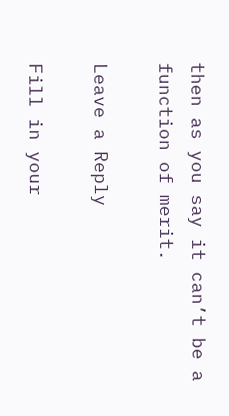then as you say it can’t be a function of merit.

Leave a Reply

Fill in your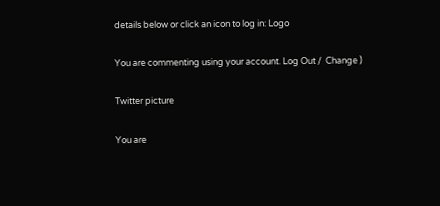details below or click an icon to log in: Logo

You are commenting using your account. Log Out /  Change )

Twitter picture

You are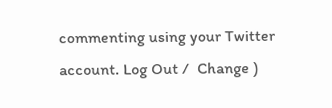commenting using your Twitter account. Log Out /  Change )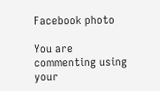Facebook photo

You are commenting using your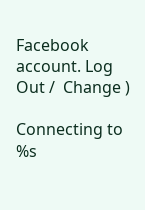Facebook account. Log Out /  Change )

Connecting to %s